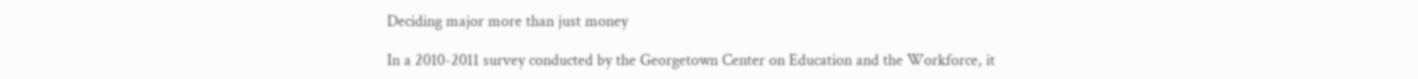Deciding major more than just money

In a 2010-2011 survey conducted by the Georgetown Center on Education and the Workforce, it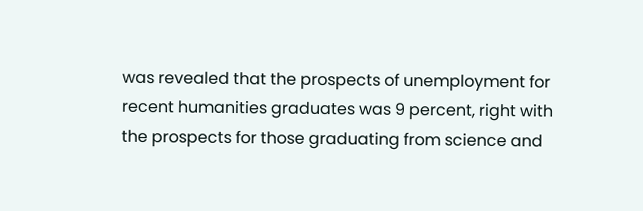was revealed that the prospects of unemployment for recent humanities graduates was 9 percent, right with the prospects for those graduating from science and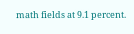math fields at 9.1 percent.